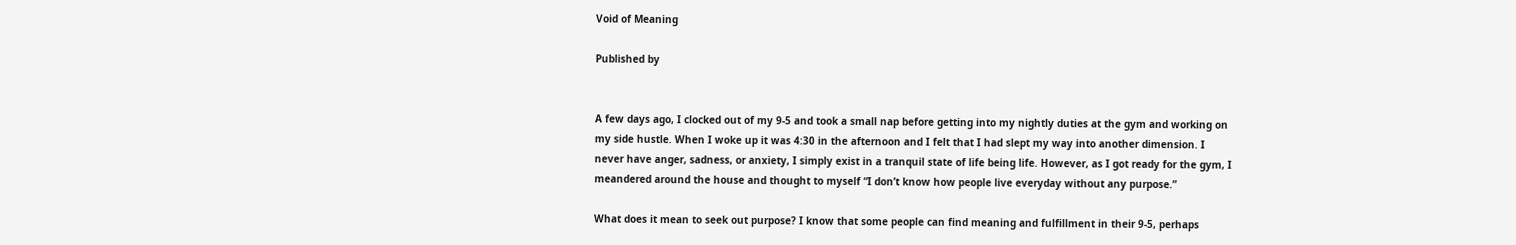Void of Meaning

Published by


A few days ago, I clocked out of my 9-5 and took a small nap before getting into my nightly duties at the gym and working on my side hustle. When I woke up it was 4:30 in the afternoon and I felt that I had slept my way into another dimension. I never have anger, sadness, or anxiety, I simply exist in a tranquil state of life being life. However, as I got ready for the gym, I meandered around the house and thought to myself “I don’t know how people live everyday without any purpose.”

What does it mean to seek out purpose? I know that some people can find meaning and fulfillment in their 9-5, perhaps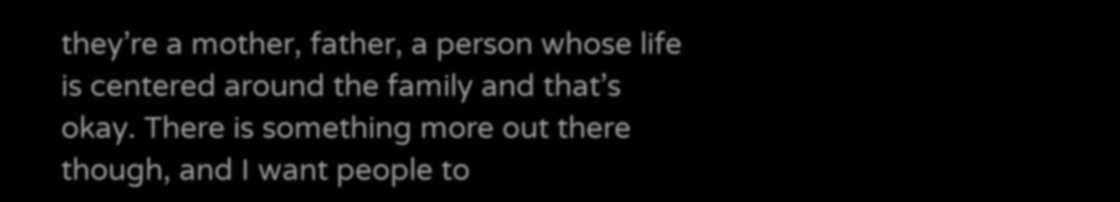they’re a mother, father, a person whose life is centered around the family and that’s okay. There is something more out there though, and I want people to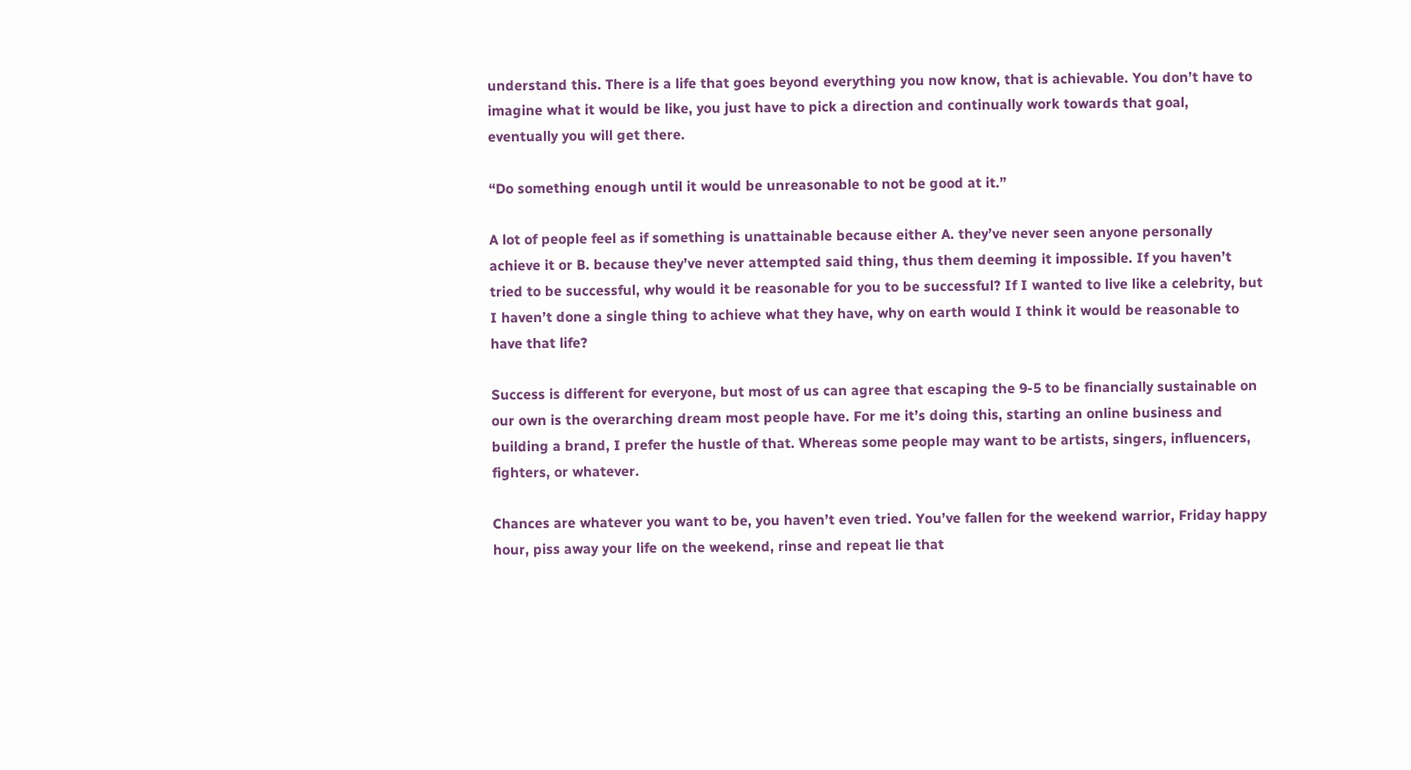understand this. There is a life that goes beyond everything you now know, that is achievable. You don’t have to imagine what it would be like, you just have to pick a direction and continually work towards that goal, eventually you will get there.

“Do something enough until it would be unreasonable to not be good at it.”

A lot of people feel as if something is unattainable because either A. they’ve never seen anyone personally achieve it or B. because they’ve never attempted said thing, thus them deeming it impossible. If you haven’t tried to be successful, why would it be reasonable for you to be successful? If I wanted to live like a celebrity, but I haven’t done a single thing to achieve what they have, why on earth would I think it would be reasonable to have that life?

Success is different for everyone, but most of us can agree that escaping the 9-5 to be financially sustainable on our own is the overarching dream most people have. For me it’s doing this, starting an online business and building a brand, I prefer the hustle of that. Whereas some people may want to be artists, singers, influencers, fighters, or whatever.

Chances are whatever you want to be, you haven’t even tried. You’ve fallen for the weekend warrior, Friday happy hour, piss away your life on the weekend, rinse and repeat lie that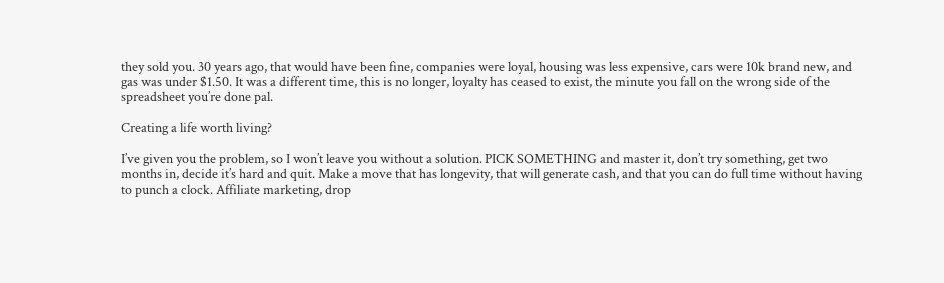they sold you. 30 years ago, that would have been fine, companies were loyal, housing was less expensive, cars were 10k brand new, and gas was under $1.50. It was a different time, this is no longer, loyalty has ceased to exist, the minute you fall on the wrong side of the spreadsheet you’re done pal.

Creating a life worth living?

I’ve given you the problem, so I won’t leave you without a solution. PICK SOMETHING and master it, don’t try something, get two months in, decide it’s hard and quit. Make a move that has longevity, that will generate cash, and that you can do full time without having to punch a clock. Affiliate marketing, drop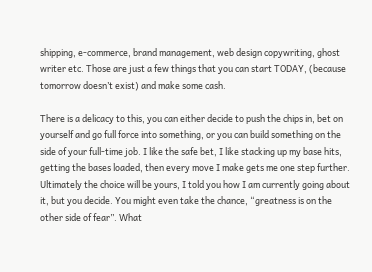shipping, e-commerce, brand management, web design copywriting, ghost writer etc. Those are just a few things that you can start TODAY, (because tomorrow doesn’t exist) and make some cash.

There is a delicacy to this, you can either decide to push the chips in, bet on yourself and go full force into something, or you can build something on the side of your full-time job. I like the safe bet, I like stacking up my base hits, getting the bases loaded, then every move I make gets me one step further. Ultimately the choice will be yours, I told you how I am currently going about it, but you decide. You might even take the chance, “greatness is on the other side of fear”. What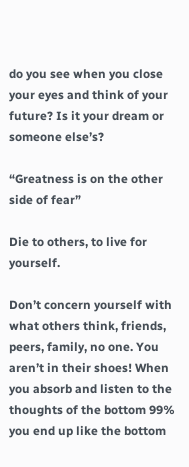do you see when you close your eyes and think of your future? Is it your dream or someone else’s?

“Greatness is on the other side of fear”

Die to others, to live for yourself.

Don’t concern yourself with what others think, friends, peers, family, no one. You aren’t in their shoes! When you absorb and listen to the thoughts of the bottom 99% you end up like the bottom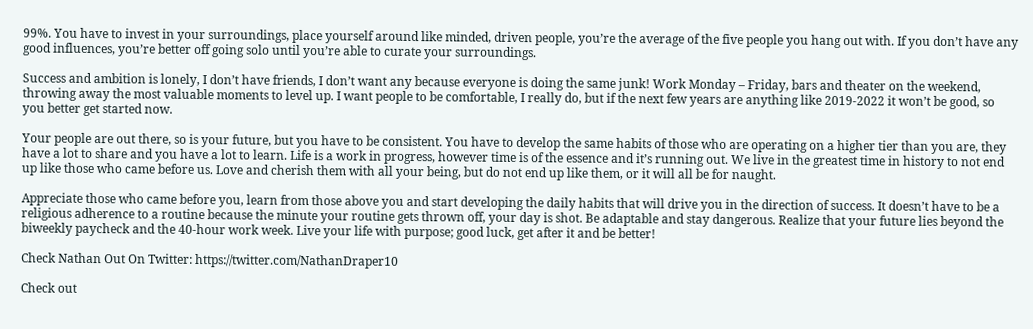99%. You have to invest in your surroundings, place yourself around like minded, driven people, you’re the average of the five people you hang out with. If you don’t have any good influences, you’re better off going solo until you’re able to curate your surroundings.

Success and ambition is lonely, I don’t have friends, I don’t want any because everyone is doing the same junk! Work Monday – Friday, bars and theater on the weekend, throwing away the most valuable moments to level up. I want people to be comfortable, I really do, but if the next few years are anything like 2019-2022 it won’t be good, so you better get started now.

Your people are out there, so is your future, but you have to be consistent. You have to develop the same habits of those who are operating on a higher tier than you are, they have a lot to share and you have a lot to learn. Life is a work in progress, however time is of the essence and it’s running out. We live in the greatest time in history to not end up like those who came before us. Love and cherish them with all your being, but do not end up like them, or it will all be for naught.

Appreciate those who came before you, learn from those above you and start developing the daily habits that will drive you in the direction of success. It doesn’t have to be a religious adherence to a routine because the minute your routine gets thrown off, your day is shot. Be adaptable and stay dangerous. Realize that your future lies beyond the biweekly paycheck and the 40-hour work week. Live your life with purpose; good luck, get after it and be better!

Check Nathan Out On Twitter: https://twitter.com/NathanDraper10

Check out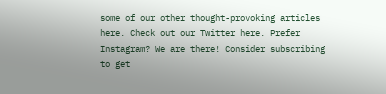some of our other thought-provoking articles here. Check out our Twitter here. Prefer Instagram? We are there! Consider subscribing to get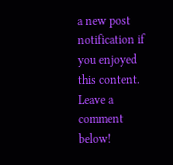a new post notification if you enjoyed this content. Leave a comment below!